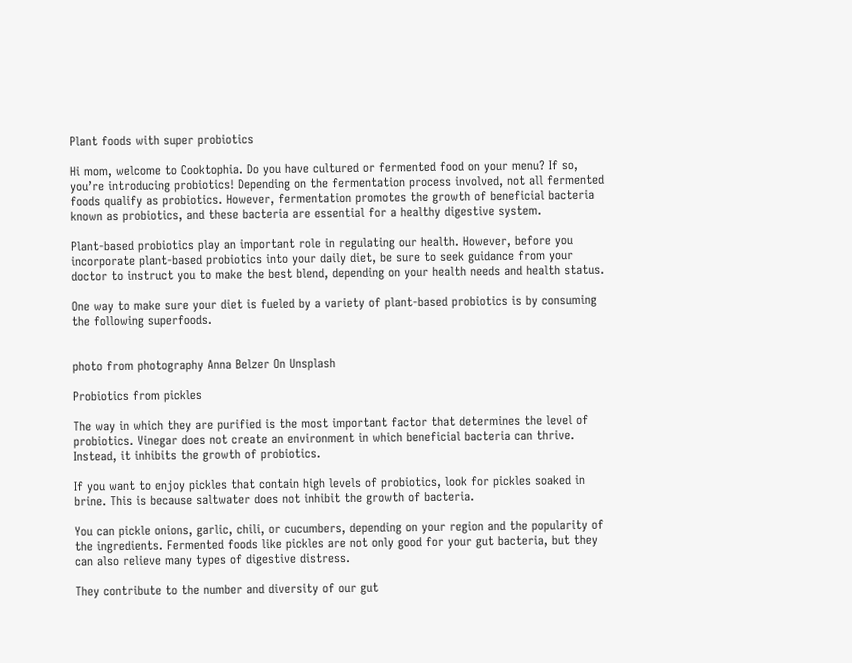Plant foods with super probiotics

Hi mom, welcome to Cooktophia. Do you have cultured or fermented food on your menu? If so, you’re introducing probiotics! Depending on the fermentation process involved, not all fermented foods qualify as probiotics. However, fermentation promotes the growth of beneficial bacteria known as probiotics, and these bacteria are essential for a healthy digestive system.

Plant-based probiotics play an important role in regulating our health. However, before you incorporate plant-based probiotics into your daily diet, be sure to seek guidance from your doctor to instruct you to make the best blend, depending on your health needs and health status.

One way to make sure your diet is fueled by a variety of plant-based probiotics is by consuming the following superfoods.


photo from photography Anna Belzer On Unsplash

Probiotics from pickles

The way in which they are purified is the most important factor that determines the level of probiotics. Vinegar does not create an environment in which beneficial bacteria can thrive. Instead, it inhibits the growth of probiotics.

If you want to enjoy pickles that contain high levels of probiotics, look for pickles soaked in brine. This is because saltwater does not inhibit the growth of bacteria.

You can pickle onions, garlic, chili, or cucumbers, depending on your region and the popularity of the ingredients. Fermented foods like pickles are not only good for your gut bacteria, but they can also relieve many types of digestive distress.

They contribute to the number and diversity of our gut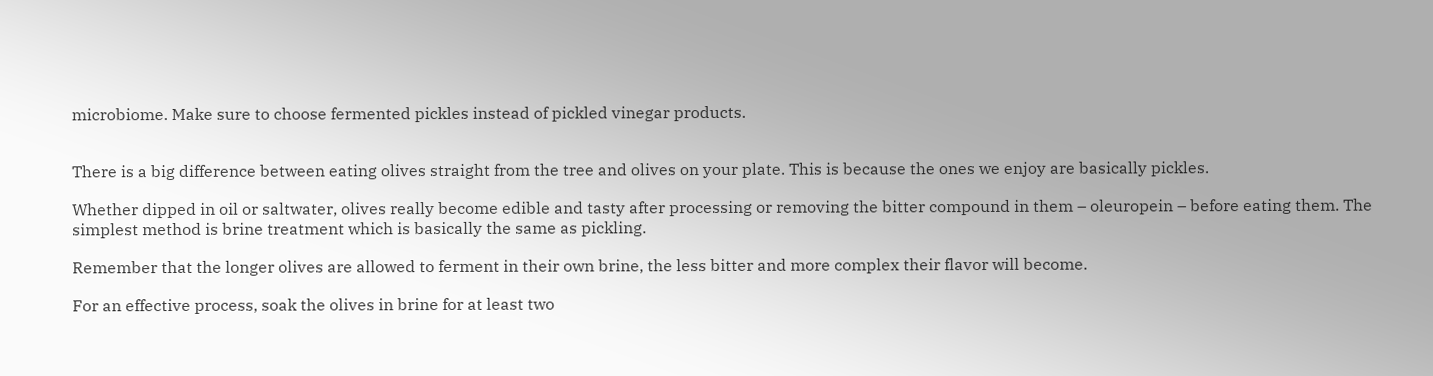microbiome. Make sure to choose fermented pickles instead of pickled vinegar products.


There is a big difference between eating olives straight from the tree and olives on your plate. This is because the ones we enjoy are basically pickles.

Whether dipped in oil or saltwater, olives really become edible and tasty after processing or removing the bitter compound in them – oleuropein – before eating them. The simplest method is brine treatment which is basically the same as pickling.

Remember that the longer olives are allowed to ferment in their own brine, the less bitter and more complex their flavor will become.

For an effective process, soak the olives in brine for at least two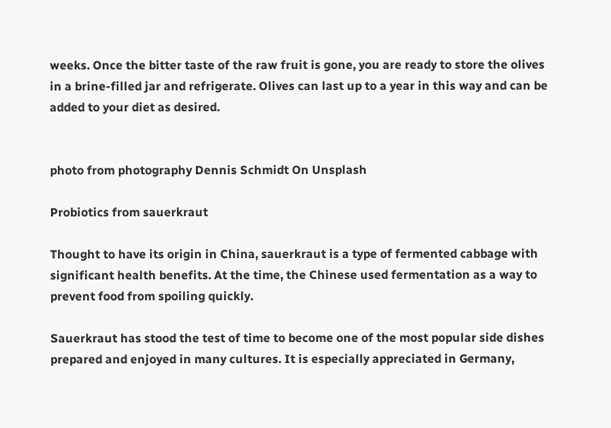weeks. Once the bitter taste of the raw fruit is gone, you are ready to store the olives in a brine-filled jar and refrigerate. Olives can last up to a year in this way and can be added to your diet as desired.


photo from photography Dennis Schmidt On Unsplash

Probiotics from sauerkraut

Thought to have its origin in China, sauerkraut is a type of fermented cabbage with significant health benefits. At the time, the Chinese used fermentation as a way to prevent food from spoiling quickly.

Sauerkraut has stood the test of time to become one of the most popular side dishes prepared and enjoyed in many cultures. It is especially appreciated in Germany,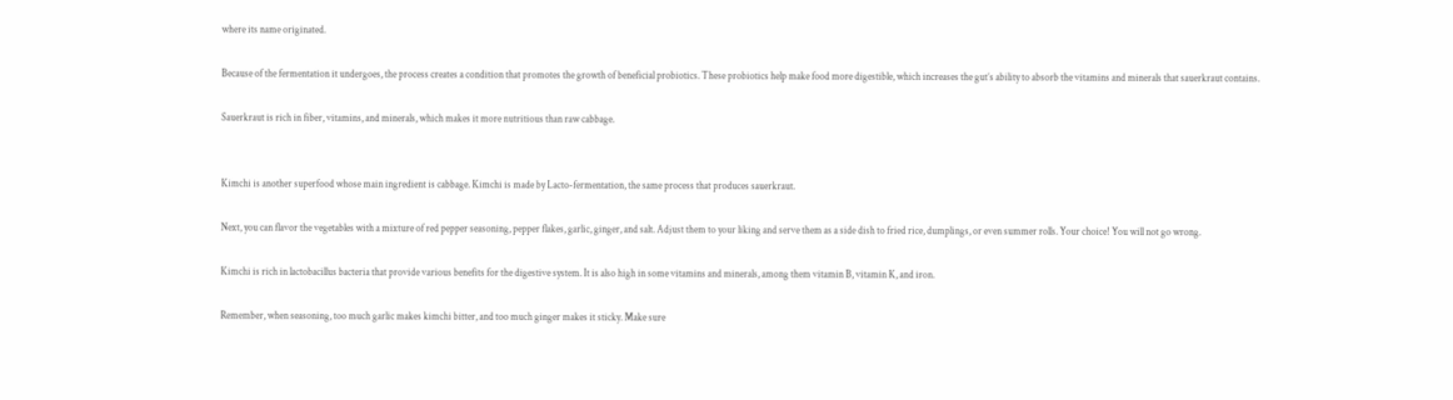where its name originated.

Because of the fermentation it undergoes, the process creates a condition that promotes the growth of beneficial probiotics. These probiotics help make food more digestible, which increases the gut’s ability to absorb the vitamins and minerals that sauerkraut contains.

Sauerkraut is rich in fiber, vitamins, and minerals, which makes it more nutritious than raw cabbage.


Kimchi is another superfood whose main ingredient is cabbage. Kimchi is made by Lacto-fermentation, the same process that produces sauerkraut.

Next, you can flavor the vegetables with a mixture of red pepper seasoning, pepper flakes, garlic, ginger, and salt. Adjust them to your liking and serve them as a side dish to fried rice, dumplings, or even summer rolls. Your choice! You will not go wrong.

Kimchi is rich in lactobacillus bacteria that provide various benefits for the digestive system. It is also high in some vitamins and minerals, among them vitamin B, vitamin K, and iron.

Remember, when seasoning, too much garlic makes kimchi bitter, and too much ginger makes it sticky. Make sure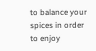to balance your spices in order to enjoy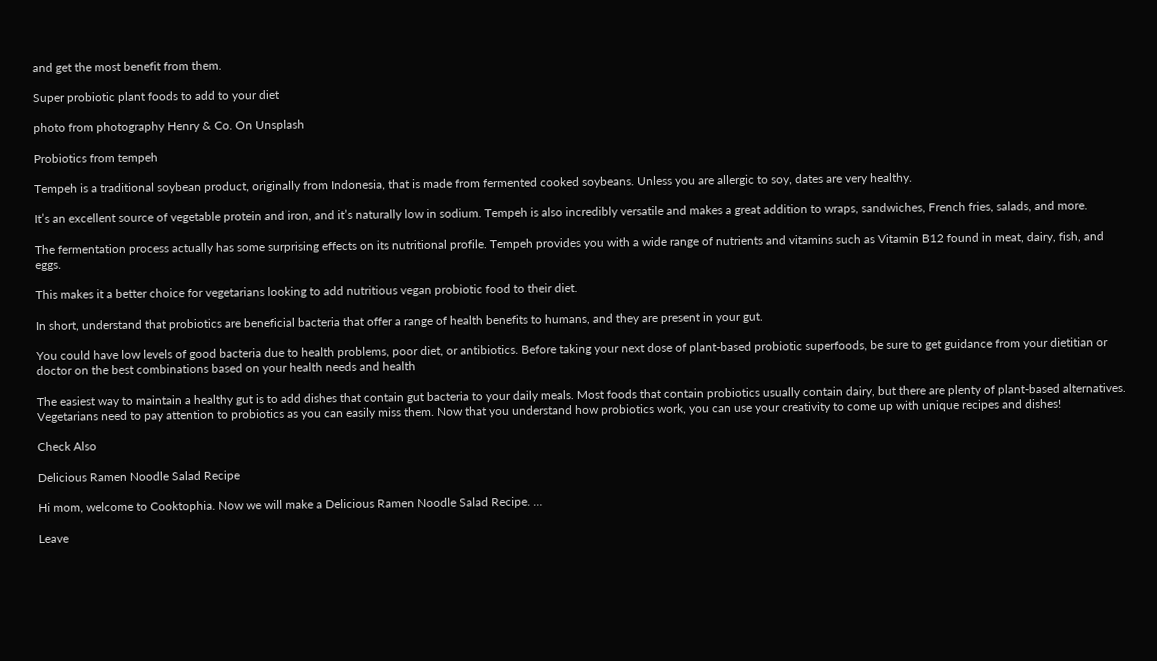and get the most benefit from them.

Super probiotic plant foods to add to your diet

photo from photography Henry & Co. On Unsplash

Probiotics from tempeh

Tempeh is a traditional soybean product, originally from Indonesia, that is made from fermented cooked soybeans. Unless you are allergic to soy, dates are very healthy.

It’s an excellent source of vegetable protein and iron, and it’s naturally low in sodium. Tempeh is also incredibly versatile and makes a great addition to wraps, sandwiches, French fries, salads, and more.

The fermentation process actually has some surprising effects on its nutritional profile. Tempeh provides you with a wide range of nutrients and vitamins such as Vitamin B12 found in meat, dairy, fish, and eggs.

This makes it a better choice for vegetarians looking to add nutritious vegan probiotic food to their diet.

In short, understand that probiotics are beneficial bacteria that offer a range of health benefits to humans, and they are present in your gut.

You could have low levels of good bacteria due to health problems, poor diet, or antibiotics. Before taking your next dose of plant-based probiotic superfoods, be sure to get guidance from your dietitian or doctor on the best combinations based on your health needs and health

The easiest way to maintain a healthy gut is to add dishes that contain gut bacteria to your daily meals. Most foods that contain probiotics usually contain dairy, but there are plenty of plant-based alternatives. Vegetarians need to pay attention to probiotics as you can easily miss them. Now that you understand how probiotics work, you can use your creativity to come up with unique recipes and dishes!

Check Also

Delicious Ramen Noodle Salad Recipe

Hi mom, welcome to Cooktophia. Now we will make a Delicious Ramen Noodle Salad Recipe. …

Leave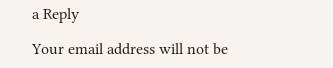a Reply

Your email address will not be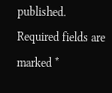published. Required fields are marked *